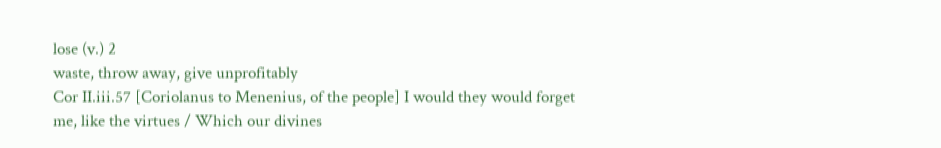lose (v.) 2
waste, throw away, give unprofitably
Cor II.iii.57 [Coriolanus to Menenius, of the people] I would they would forget me, like the virtues / Which our divines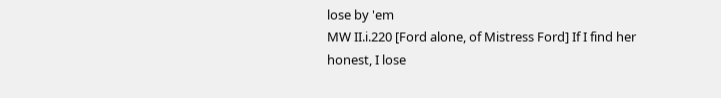lose by 'em
MW II.i.220 [Ford alone, of Mistress Ford] If I find her honest, I lose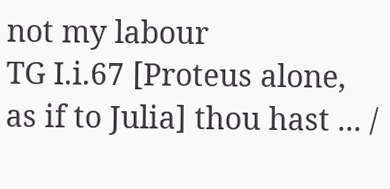not my labour
TG I.i.67 [Proteus alone, as if to Julia] thou hast ... /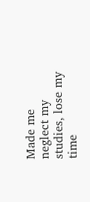Made me neglect my studies, lose my time